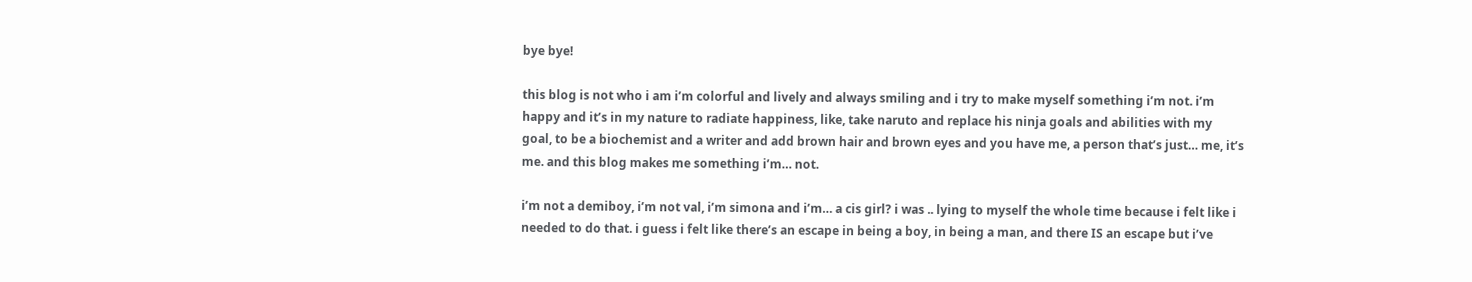bye bye!

this blog is not who i am i’m colorful and lively and always smiling and i try to make myself something i’m not. i’m happy and it’s in my nature to radiate happiness, like, take naruto and replace his ninja goals and abilities with my goal, to be a biochemist and a writer and add brown hair and brown eyes and you have me, a person that’s just… me, it’s me. and this blog makes me something i’m… not.

i’m not a demiboy, i’m not val, i’m simona and i’m… a cis girl? i was .. lying to myself the whole time because i felt like i needed to do that. i guess i felt like there’s an escape in being a boy, in being a man, and there IS an escape but i’ve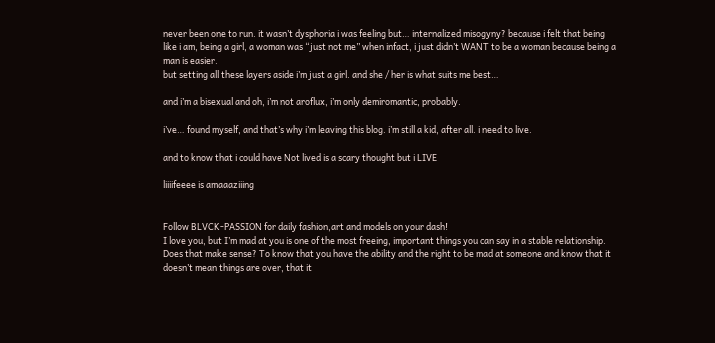never been one to run. it wasn’t dysphoria i was feeling but… internalized misogyny? because i felt that being like i am, being a girl, a woman was “just not me” when infact, i just didn’t WANT to be a woman because being a man is easier.
but setting all these layers aside i’m just a girl. and she / her is what suits me best…

and i’m a bisexual and oh, i’m not aroflux, i’m only demiromantic, probably.

i’ve… found myself, and that’s why i’m leaving this blog. i’m still a kid, after all. i need to live.

and to know that i could have Not lived is a scary thought but i LIVE

liiiifeeee is amaaaziiing


Follow BLVCK-PASSION for daily fashion,art and models on your dash!
I love you, but I’m mad at you is one of the most freeing, important things you can say in a stable relationship. Does that make sense? To know that you have the ability and the right to be mad at someone and know that it doesn’t mean things are over, that it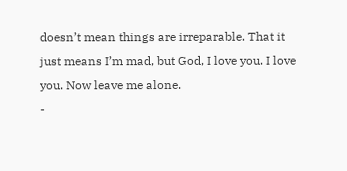doesn’t mean things are irreparable. That it just means I’m mad, but God, I love you. I love you. Now leave me alone.
-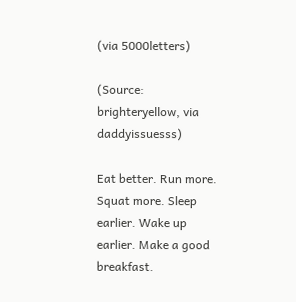(via 5000letters)

(Source: brighteryellow, via daddyissuesss)

Eat better. Run more. Squat more. Sleep earlier. Wake up earlier. Make a good breakfast.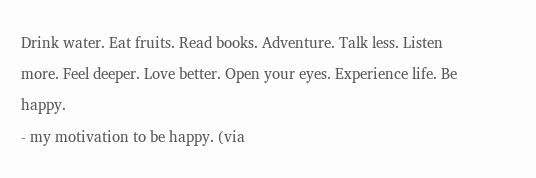Drink water. Eat fruits. Read books. Adventure. Talk less. Listen more. Feel deeper. Love better. Open your eyes. Experience life. Be happy.
- my motivation to be happy. (via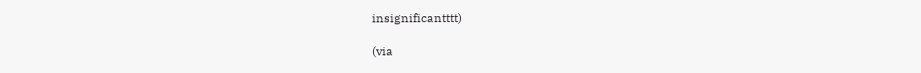insignificantttt)

(via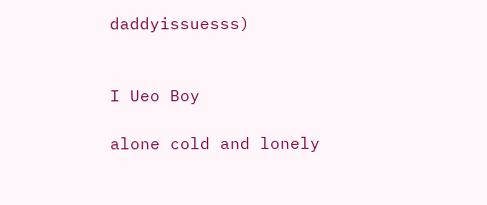daddyissuesss)


I Ueo Boy

alone cold and lonely